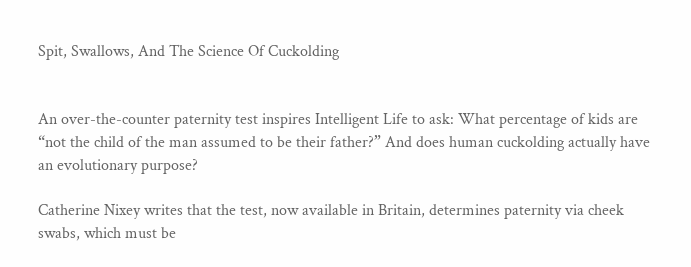Spit, Swallows, And The Science Of Cuckolding


An over-the-counter paternity test inspires Intelligent Life to ask: What percentage of kids are “not the child of the man assumed to be their father?” And does human cuckolding actually have an evolutionary purpose?

Catherine Nixey writes that the test, now available in Britain, determines paternity via cheek swabs, which must be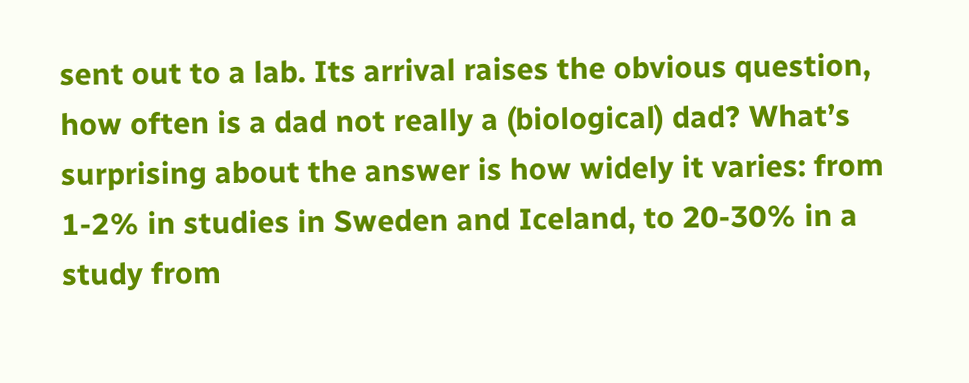sent out to a lab. Its arrival raises the obvious question, how often is a dad not really a (biological) dad? What’s surprising about the answer is how widely it varies: from 1-2% in studies in Sweden and Iceland, to 20-30% in a study from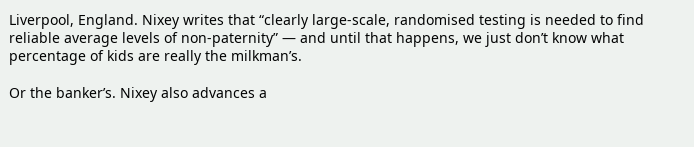Liverpool, England. Nixey writes that “clearly large-scale, randomised testing is needed to find reliable average levels of non-paternity” — and until that happens, we just don’t know what percentage of kids are really the milkman’s.

Or the banker’s. Nixey also advances a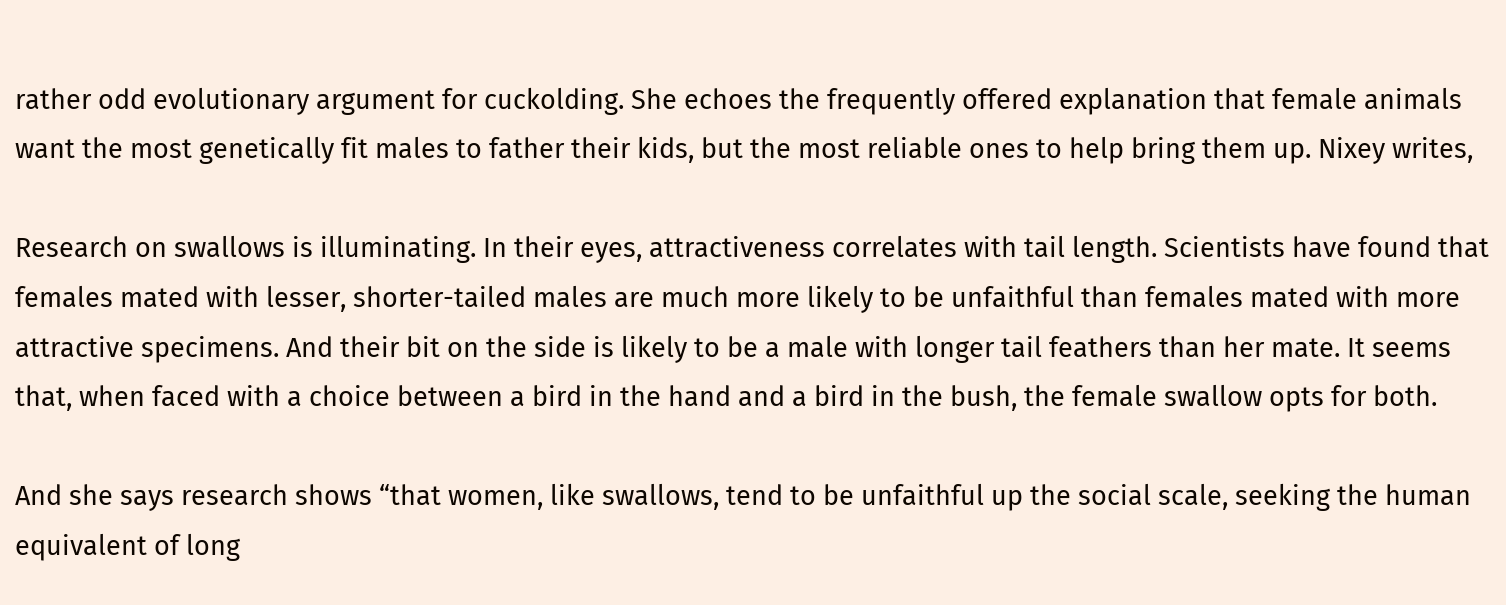rather odd evolutionary argument for cuckolding. She echoes the frequently offered explanation that female animals want the most genetically fit males to father their kids, but the most reliable ones to help bring them up. Nixey writes,

Research on swallows is illuminating. In their eyes, attractiveness correlates with tail length. Scientists have found that females mated with lesser, shorter-tailed males are much more likely to be unfaithful than females mated with more attractive specimens. And their bit on the side is likely to be a male with longer tail feathers than her mate. It seems that, when faced with a choice between a bird in the hand and a bird in the bush, the female swallow opts for both.

And she says research shows “that women, like swallows, tend to be unfaithful up the social scale, seeking the human equivalent of long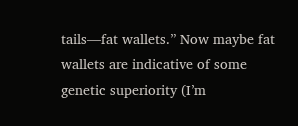tails—fat wallets.” Now maybe fat wallets are indicative of some genetic superiority (I’m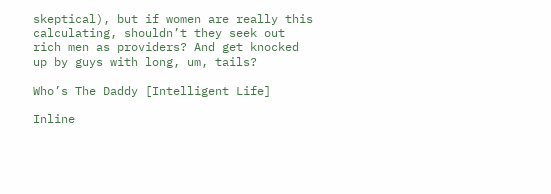skeptical), but if women are really this calculating, shouldn’t they seek out rich men as providers? And get knocked up by guys with long, um, tails?

Who’s The Daddy [Intelligent Life]

Inline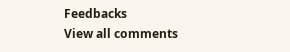Feedbacks
View all comments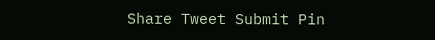Share Tweet Submit Pin